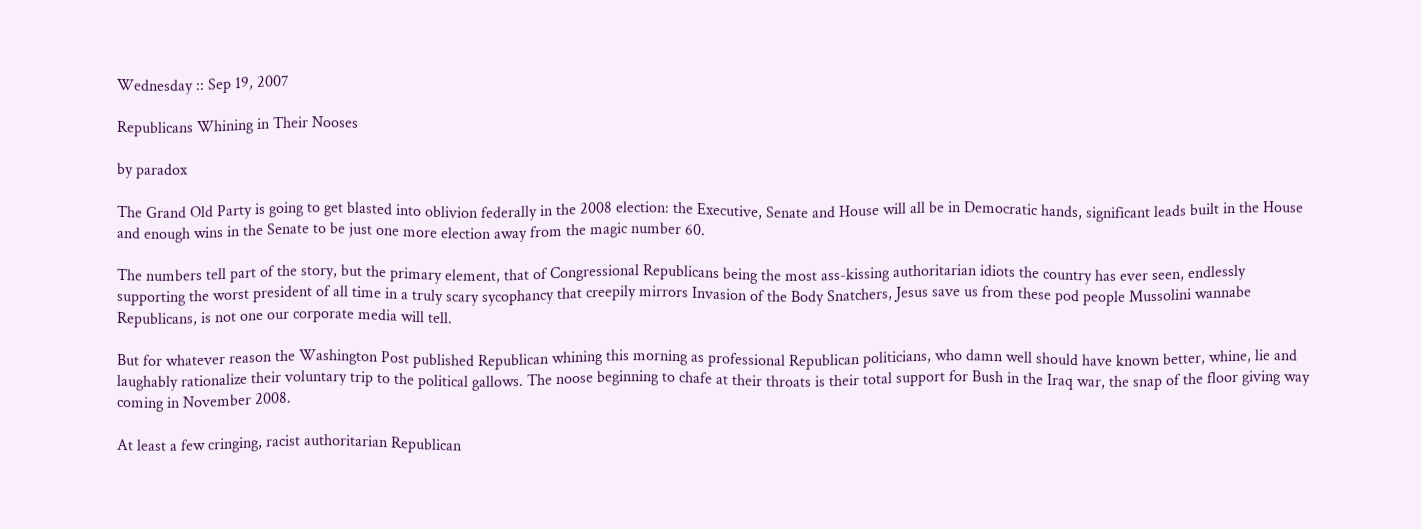Wednesday :: Sep 19, 2007

Republicans Whining in Their Nooses

by paradox

The Grand Old Party is going to get blasted into oblivion federally in the 2008 election: the Executive, Senate and House will all be in Democratic hands, significant leads built in the House and enough wins in the Senate to be just one more election away from the magic number 60.

The numbers tell part of the story, but the primary element, that of Congressional Republicans being the most ass-kissing authoritarian idiots the country has ever seen, endlessly supporting the worst president of all time in a truly scary sycophancy that creepily mirrors Invasion of the Body Snatchers, Jesus save us from these pod people Mussolini wannabe Republicans, is not one our corporate media will tell.

But for whatever reason the Washington Post published Republican whining this morning as professional Republican politicians, who damn well should have known better, whine, lie and laughably rationalize their voluntary trip to the political gallows. The noose beginning to chafe at their throats is their total support for Bush in the Iraq war, the snap of the floor giving way coming in November 2008.

At least a few cringing, racist authoritarian Republican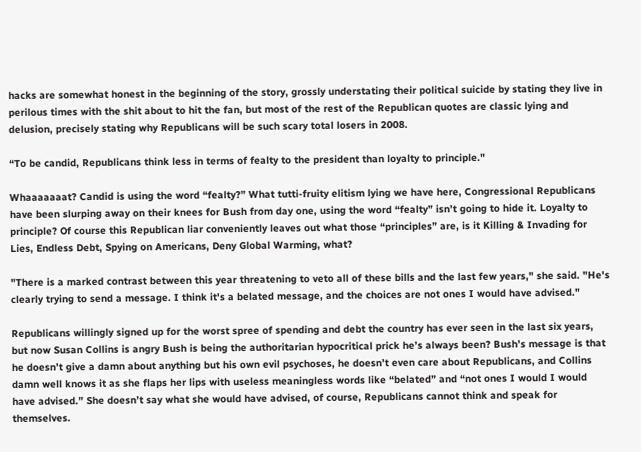hacks are somewhat honest in the beginning of the story, grossly understating their political suicide by stating they live in perilous times with the shit about to hit the fan, but most of the rest of the Republican quotes are classic lying and delusion, precisely stating why Republicans will be such scary total losers in 2008.

“To be candid, Republicans think less in terms of fealty to the president than loyalty to principle."

Whaaaaaaat? Candid is using the word “fealty?” What tutti-fruity elitism lying we have here, Congressional Republicans have been slurping away on their knees for Bush from day one, using the word “fealty” isn’t going to hide it. Loyalty to principle? Of course this Republican liar conveniently leaves out what those “principles” are, is it Killing & Invading for Lies, Endless Debt, Spying on Americans, Deny Global Warming, what?

"There is a marked contrast between this year threatening to veto all of these bills and the last few years," she said. "He's clearly trying to send a message. I think it's a belated message, and the choices are not ones I would have advised."

Republicans willingly signed up for the worst spree of spending and debt the country has ever seen in the last six years, but now Susan Collins is angry Bush is being the authoritarian hypocritical prick he’s always been? Bush’s message is that he doesn’t give a damn about anything but his own evil psychoses, he doesn’t even care about Republicans, and Collins damn well knows it as she flaps her lips with useless meaningless words like “belated” and “not ones I would I would have advised.” She doesn’t say what she would have advised, of course, Republicans cannot think and speak for themselves.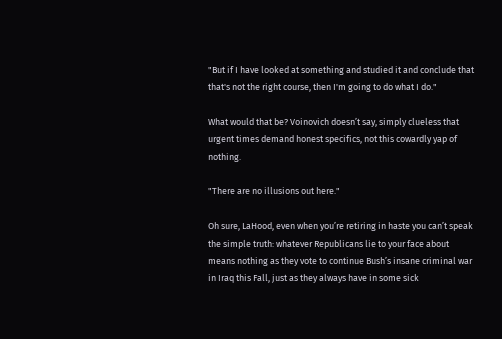"But if I have looked at something and studied it and conclude that that's not the right course, then I'm going to do what I do."

What would that be? Voinovich doesn’t say, simply clueless that urgent times demand honest specifics, not this cowardly yap of nothing.

"There are no illusions out here."

Oh sure, LaHood, even when you’re retiring in haste you can’t speak the simple truth: whatever Republicans lie to your face about means nothing as they vote to continue Bush’s insane criminal war in Iraq this Fall, just as they always have in some sick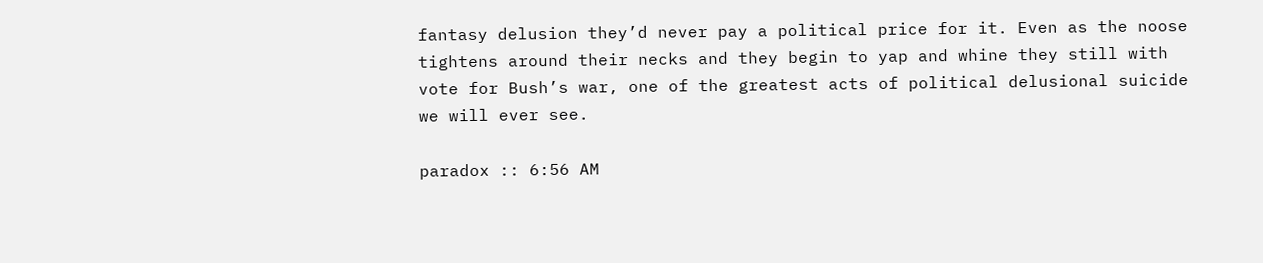fantasy delusion they’d never pay a political price for it. Even as the noose tightens around their necks and they begin to yap and whine they still with vote for Bush’s war, one of the greatest acts of political delusional suicide we will ever see.

paradox :: 6:56 AM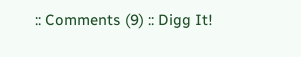:: Comments (9) :: Digg It!